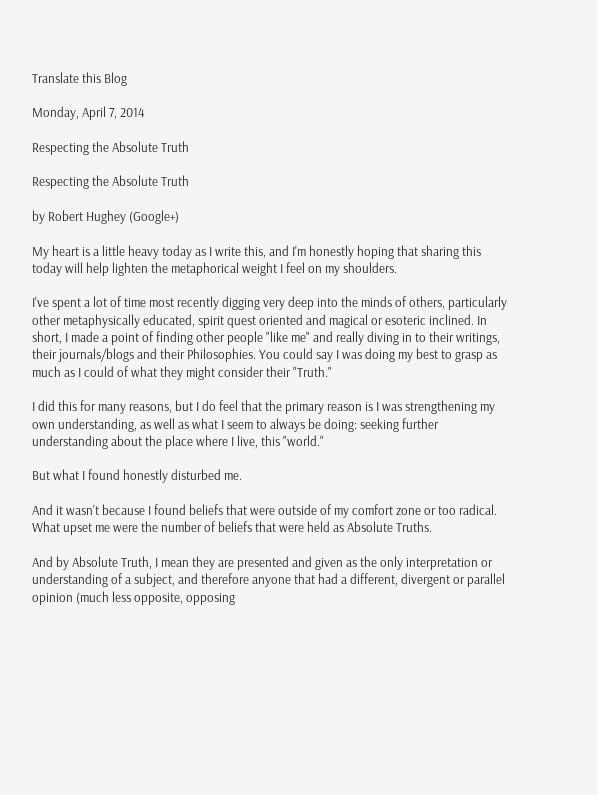Translate this Blog

Monday, April 7, 2014

Respecting the Absolute Truth

Respecting the Absolute Truth

by Robert Hughey (Google+)

My heart is a little heavy today as I write this, and I'm honestly hoping that sharing this today will help lighten the metaphorical weight I feel on my shoulders.

I've spent a lot of time most recently digging very deep into the minds of others, particularly other metaphysically educated, spirit quest oriented and magical or esoteric inclined. In short, I made a point of finding other people "like me" and really diving in to their writings, their journals/blogs and their Philosophies. You could say I was doing my best to grasp as much as I could of what they might consider their "Truth."

I did this for many reasons, but I do feel that the primary reason is I was strengthening my own understanding, as well as what I seem to always be doing: seeking further understanding about the place where I live, this "world."

But what I found honestly disturbed me.

And it wasn't because I found beliefs that were outside of my comfort zone or too radical. What upset me were the number of beliefs that were held as Absolute Truths.

And by Absolute Truth, I mean they are presented and given as the only interpretation or understanding of a subject, and therefore anyone that had a different, divergent or parallel opinion (much less opposite, opposing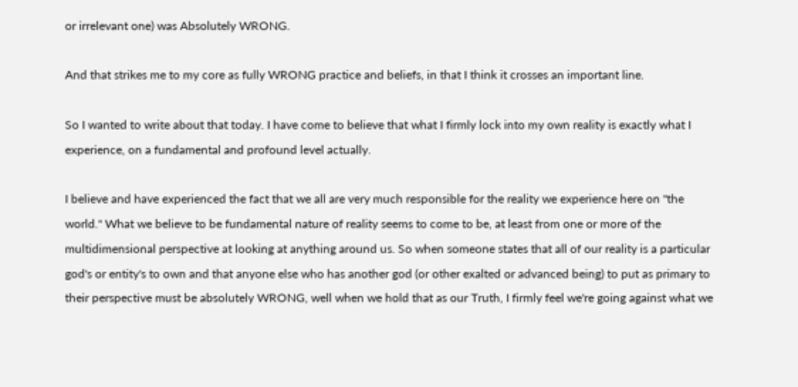or irrelevant one) was Absolutely WRONG.

And that strikes me to my core as fully WRONG practice and beliefs, in that I think it crosses an important line.

So I wanted to write about that today. I have come to believe that what I firmly lock into my own reality is exactly what I experience, on a fundamental and profound level actually.

I believe and have experienced the fact that we all are very much responsible for the reality we experience here on "the world." What we believe to be fundamental nature of reality seems to come to be, at least from one or more of the multidimensional perspective at looking at anything around us. So when someone states that all of our reality is a particular god's or entity's to own and that anyone else who has another god (or other exalted or advanced being) to put as primary to their perspective must be absolutely WRONG, well when we hold that as our Truth, I firmly feel we're going against what we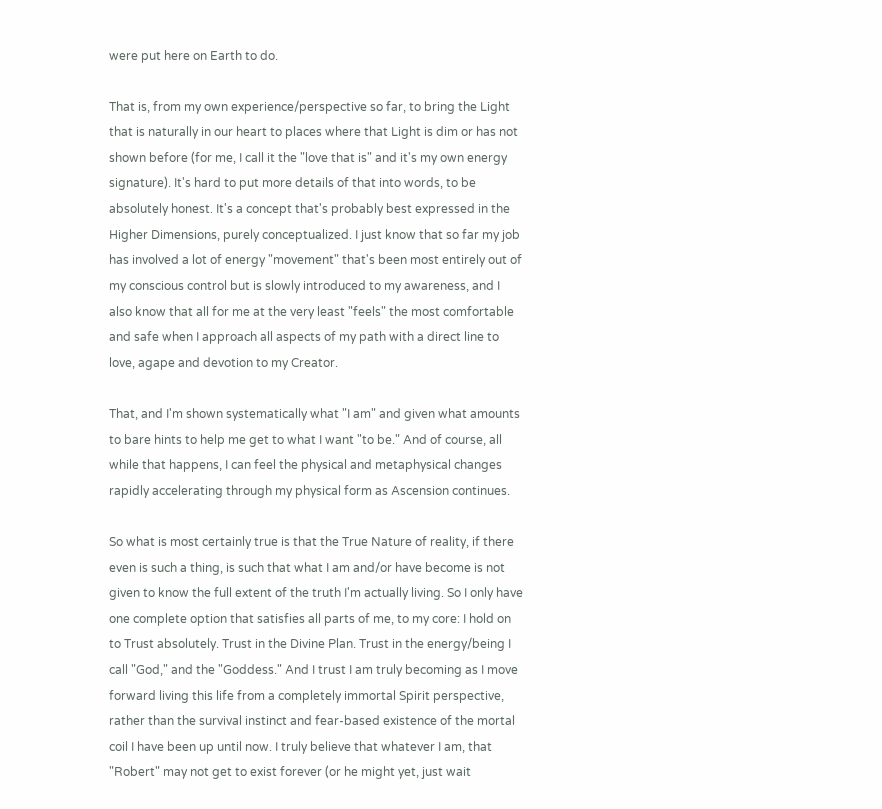were put here on Earth to do.

That is, from my own experience/perspective so far, to bring the Light that is naturally in our heart to places where that Light is dim or has not shown before (for me, I call it the "love that is" and it's my own energy signature). It's hard to put more details of that into words, to be absolutely honest. It's a concept that's probably best expressed in the Higher Dimensions, purely conceptualized. I just know that so far my job has involved a lot of energy "movement" that's been most entirely out of my conscious control but is slowly introduced to my awareness, and I also know that all for me at the very least "feels" the most comfortable and safe when I approach all aspects of my path with a direct line to love, agape and devotion to my Creator.

That, and I'm shown systematically what "I am" and given what amounts to bare hints to help me get to what I want "to be." And of course, all while that happens, I can feel the physical and metaphysical changes rapidly accelerating through my physical form as Ascension continues.

So what is most certainly true is that the True Nature of reality, if there even is such a thing, is such that what I am and/or have become is not given to know the full extent of the truth I'm actually living. So I only have one complete option that satisfies all parts of me, to my core: I hold on to Trust absolutely. Trust in the Divine Plan. Trust in the energy/being I call "God," and the "Goddess." And I trust I am truly becoming as I move forward living this life from a completely immortal Spirit perspective, rather than the survival instinct and fear-based existence of the mortal coil I have been up until now. I truly believe that whatever I am, that "Robert" may not get to exist forever (or he might yet, just wait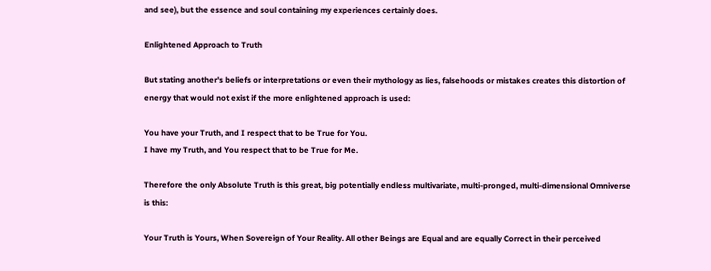and see), but the essence and soul containing my experiences certainly does.

Enlightened Approach to Truth

But stating another's beliefs or interpretations or even their mythology as lies, falsehoods or mistakes creates this distortion of energy that would not exist if the more enlightened approach is used:

You have your Truth, and I respect that to be True for You.
I have my Truth, and You respect that to be True for Me.

Therefore the only Absolute Truth is this great, big potentially endless multivariate, multi-pronged, multi-dimensional Omniverse is this:

Your Truth is Yours, When Sovereign of Your Reality. All other Beings are Equal and are equally Correct in their perceived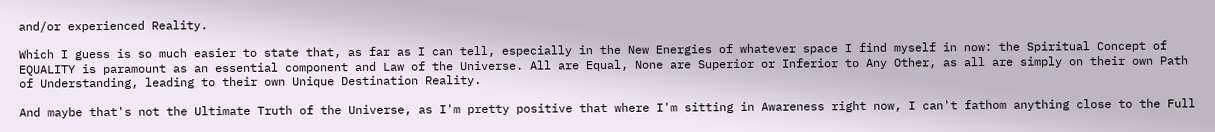and/or experienced Reality.

Which I guess is so much easier to state that, as far as I can tell, especially in the New Energies of whatever space I find myself in now: the Spiritual Concept of EQUALITY is paramount as an essential component and Law of the Universe. All are Equal, None are Superior or Inferior to Any Other, as all are simply on their own Path of Understanding, leading to their own Unique Destination Reality.

And maybe that's not the Ultimate Truth of the Universe, as I'm pretty positive that where I'm sitting in Awareness right now, I can't fathom anything close to the Full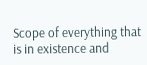Scope of everything that is in existence and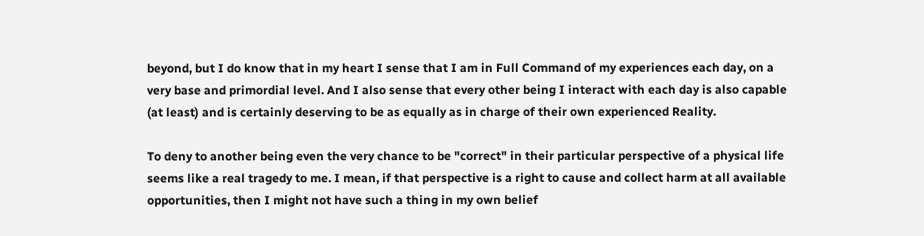beyond, but I do know that in my heart I sense that I am in Full Command of my experiences each day, on a very base and primordial level. And I also sense that every other being I interact with each day is also capable (at least) and is certainly deserving to be as equally as in charge of their own experienced Reality.

To deny to another being even the very chance to be "correct" in their particular perspective of a physical life seems like a real tragedy to me. I mean, if that perspective is a right to cause and collect harm at all available opportunities, then I might not have such a thing in my own belief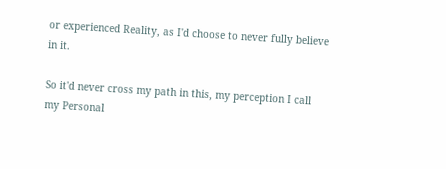or experienced Reality, as I'd choose to never fully believe in it.

So it'd never cross my path in this, my perception I call my Personal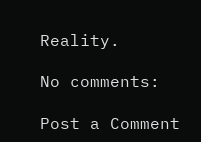Reality.

No comments:

Post a Comment